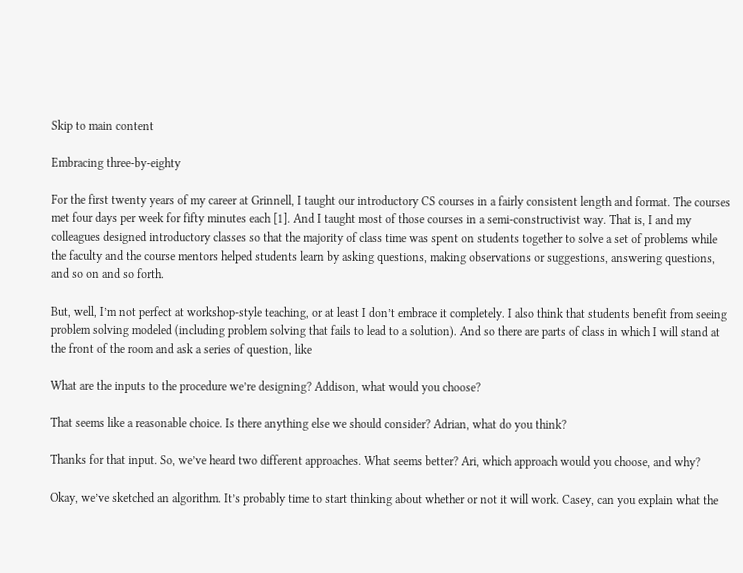Skip to main content

Embracing three-by-eighty

For the first twenty years of my career at Grinnell, I taught our introductory CS courses in a fairly consistent length and format. The courses met four days per week for fifty minutes each [1]. And I taught most of those courses in a semi-constructivist way. That is, I and my colleagues designed introductory classes so that the majority of class time was spent on students together to solve a set of problems while the faculty and the course mentors helped students learn by asking questions, making observations or suggestions, answering questions, and so on and so forth.

But, well, I’m not perfect at workshop-style teaching, or at least I don’t embrace it completely. I also think that students benefit from seeing problem solving modeled (including problem solving that fails to lead to a solution). And so there are parts of class in which I will stand at the front of the room and ask a series of question, like

What are the inputs to the procedure we’re designing? Addison, what would you choose?

That seems like a reasonable choice. Is there anything else we should consider? Adrian, what do you think?

Thanks for that input. So, we’ve heard two different approaches. What seems better? Ari, which approach would you choose, and why?

Okay, we’ve sketched an algorithm. It’s probably time to start thinking about whether or not it will work. Casey, can you explain what the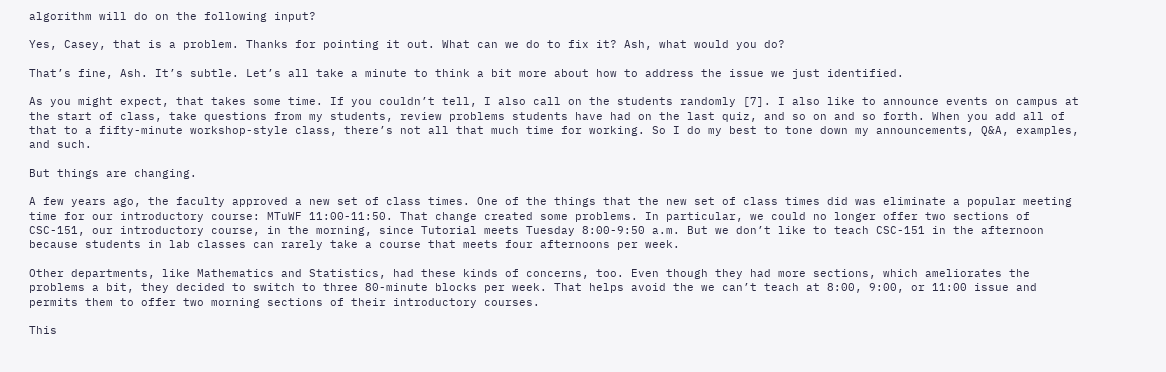algorithm will do on the following input?

Yes, Casey, that is a problem. Thanks for pointing it out. What can we do to fix it? Ash, what would you do?

That’s fine, Ash. It’s subtle. Let’s all take a minute to think a bit more about how to address the issue we just identified.

As you might expect, that takes some time. If you couldn’t tell, I also call on the students randomly [7]. I also like to announce events on campus at the start of class, take questions from my students, review problems students have had on the last quiz, and so on and so forth. When you add all of that to a fifty-minute workshop-style class, there’s not all that much time for working. So I do my best to tone down my announcements, Q&A, examples, and such.

But things are changing.

A few years ago, the faculty approved a new set of class times. One of the things that the new set of class times did was eliminate a popular meeting time for our introductory course: MTuWF 11:00-11:50. That change created some problems. In particular, we could no longer offer two sections of CSC-151, our introductory course, in the morning, since Tutorial meets Tuesday 8:00-9:50 a.m. But we don’t like to teach CSC-151 in the afternoon because students in lab classes can rarely take a course that meets four afternoons per week.

Other departments, like Mathematics and Statistics, had these kinds of concerns, too. Even though they had more sections, which ameliorates the problems a bit, they decided to switch to three 80-minute blocks per week. That helps avoid the we can’t teach at 8:00, 9:00, or 11:00 issue and permits them to offer two morning sections of their introductory courses.

This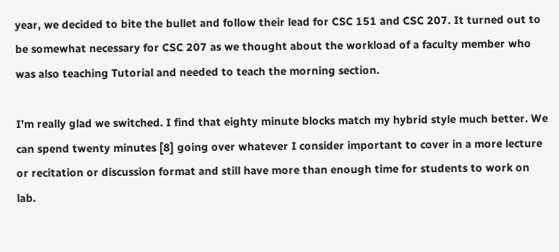year, we decided to bite the bullet and follow their lead for CSC 151 and CSC 207. It turned out to be somewhat necessary for CSC 207 as we thought about the workload of a faculty member who was also teaching Tutorial and needed to teach the morning section.

I’m really glad we switched. I find that eighty minute blocks match my hybrid style much better. We can spend twenty minutes [8] going over whatever I consider important to cover in a more lecture or recitation or discussion format and still have more than enough time for students to work on lab.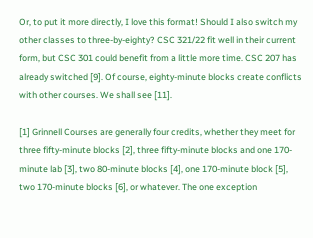Or, to put it more directly, I love this format! Should I also switch my other classes to three-by-eighty? CSC 321/22 fit well in their current form, but CSC 301 could benefit from a little more time. CSC 207 has already switched [9]. Of course, eighty-minute blocks create conflicts with other courses. We shall see [11].

[1] Grinnell Courses are generally four credits, whether they meet for three fifty-minute blocks [2], three fifty-minute blocks and one 170-minute lab [3], two 80-minute blocks [4], one 170-minute block [5], two 170-minute blocks [6], or whatever. The one exception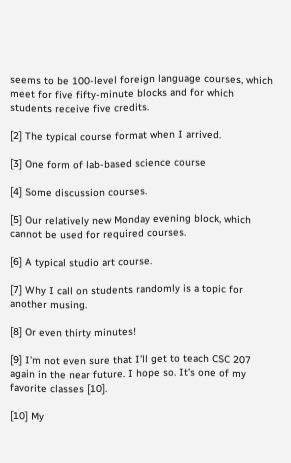seems to be 100-level foreign language courses, which meet for five fifty-minute blocks and for which students receive five credits.

[2] The typical course format when I arrived.

[3] One form of lab-based science course

[4] Some discussion courses.

[5] Our relatively new Monday evening block, which cannot be used for required courses.

[6] A typical studio art course.

[7] Why I call on students randomly is a topic for another musing.

[8] Or even thirty minutes!

[9] I’m not even sure that I’ll get to teach CSC 207 again in the near future. I hope so. It’s one of my favorite classes [10].

[10] My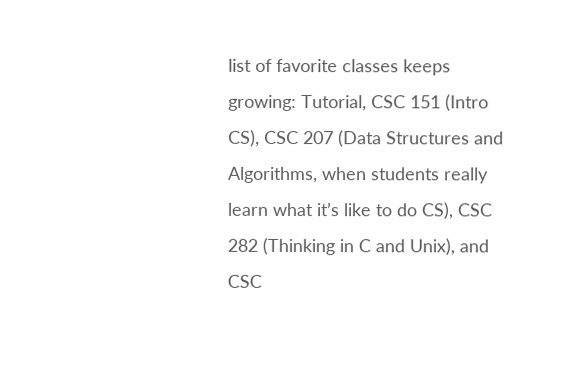list of favorite classes keeps growing: Tutorial, CSC 151 (Intro CS), CSC 207 (Data Structures and Algorithms, when students really learn what it’s like to do CS), CSC 282 (Thinking in C and Unix), and CSC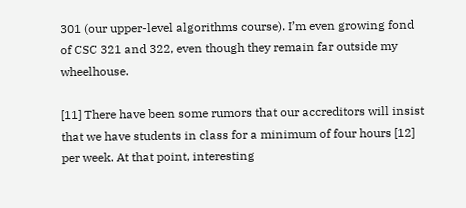301 (our upper-level algorithms course). I’m even growing fond of CSC 321 and 322, even though they remain far outside my wheelhouse.

[11] There have been some rumors that our accreditors will insist that we have students in class for a minimum of four hours [12] per week. At that point, interesting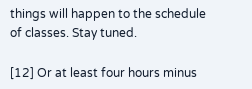things will happen to the schedule of classes. Stay tuned.

[12] Or at least four hours minus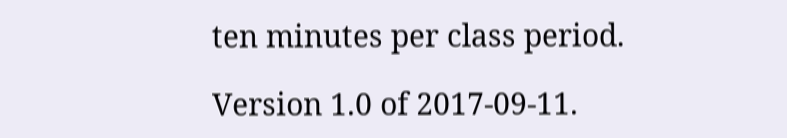ten minutes per class period.

Version 1.0 of 2017-09-11.